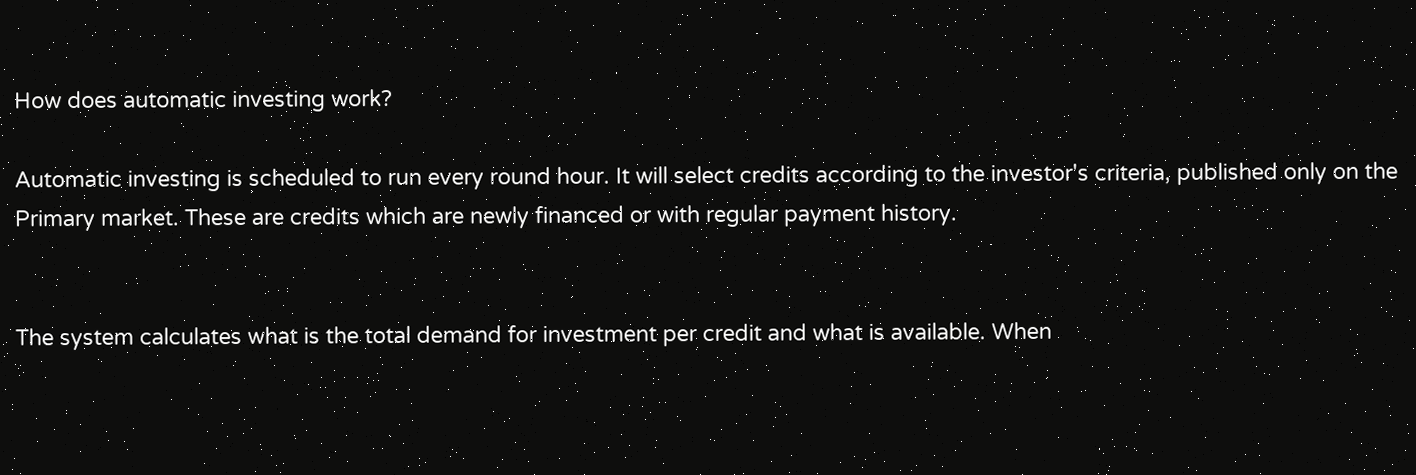How does automatic investing work?

Automatic investing is scheduled to run every round hour. It will select credits according to the investor's criteria, published only on the Primary market. These are credits which are newly financed or with regular payment history.


The system calculates what is the total demand for investment per credit and what is available. When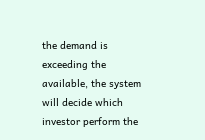the demand is exceeding the available, the system will decide which investor perform the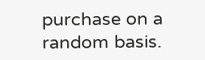purchase on a random basis.